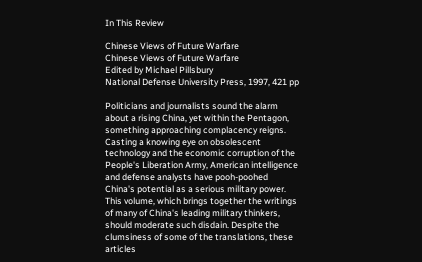In This Review

Chinese Views of Future Warfare
Chinese Views of Future Warfare
Edited by Michael Pillsbury
National Defense University Press, 1997, 421 pp

Politicians and journalists sound the alarm about a rising China, yet within the Pentagon, something approaching complacency reigns. Casting a knowing eye on obsolescent technology and the economic corruption of the People's Liberation Army, American intelligence and defense analysts have pooh-poohed China's potential as a serious military power. This volume, which brings together the writings of many of China's leading military thinkers, should moderate such disdain. Despite the clumsiness of some of the translations, these articles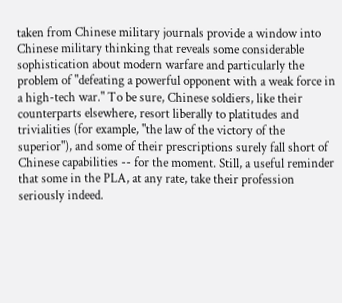taken from Chinese military journals provide a window into Chinese military thinking that reveals some considerable sophistication about modern warfare and particularly the problem of "defeating a powerful opponent with a weak force in a high-tech war." To be sure, Chinese soldiers, like their counterparts elsewhere, resort liberally to platitudes and trivialities (for example, "the law of the victory of the superior"), and some of their prescriptions surely fall short of Chinese capabilities -- for the moment. Still, a useful reminder that some in the PLA, at any rate, take their profession seriously indeed.